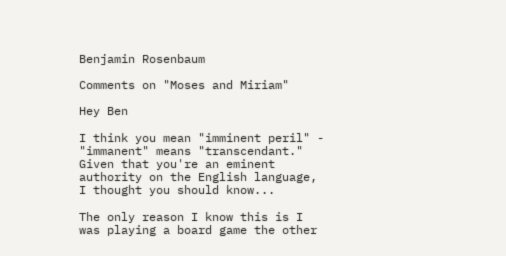Benjamin Rosenbaum

Comments on "Moses and Miriam"

Hey Ben

I think you mean "imminent peril" - "immanent" means "transcendant." Given that you're an eminent authority on the English language, I thought you should know...

The only reason I know this is I was playing a board game the other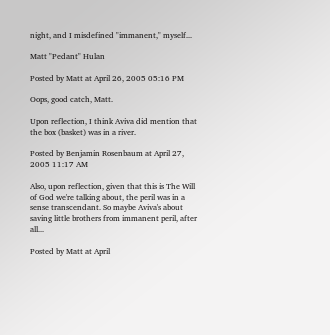night, and I misdefined "immanent," myself...

Matt "Pedant" Hulan

Posted by Matt at April 26, 2005 05:16 PM

Oops, good catch, Matt.

Upon reflection, I think Aviva did mention that the box (basket) was in a river.

Posted by Benjamin Rosenbaum at April 27, 2005 11:17 AM

Also, upon reflection, given that this is The Will of God we're talking about, the peril was in a sense transcendant. So maybe Aviva's about saving little brothers from immanent peril, after all...

Posted by Matt at April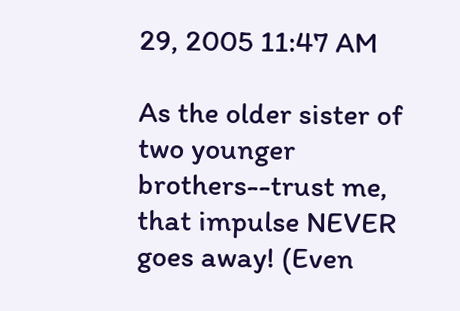29, 2005 11:47 AM

As the older sister of two younger brothers--trust me, that impulse NEVER goes away! (Even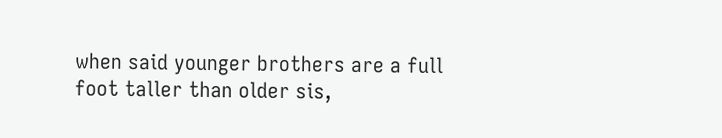when said younger brothers are a full foot taller than older sis,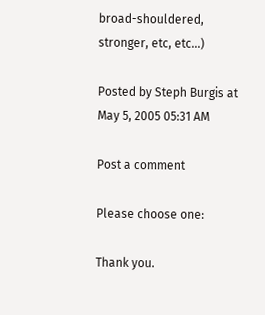broad-shouldered, stronger, etc, etc...)

Posted by Steph Burgis at May 5, 2005 05:31 AM

Post a comment

Please choose one:

Thank you.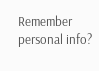Remember personal info?